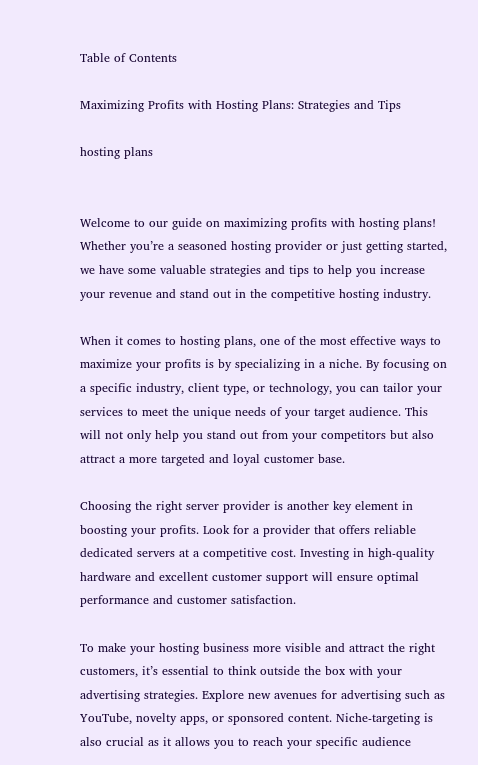Table of Contents

Maximizing Profits with Hosting Plans: Strategies and Tips

hosting plans


Welcome to our guide on maximizing profits with hosting plans! Whether you’re a seasoned hosting provider or just getting started, we have some valuable strategies and tips to help you increase your revenue and stand out in the competitive hosting industry.

When it comes to hosting plans, one of the most effective ways to maximize your profits is by specializing in a niche. By focusing on a specific industry, client type, or technology, you can tailor your services to meet the unique needs of your target audience. This will not only help you stand out from your competitors but also attract a more targeted and loyal customer base.

Choosing the right server provider is another key element in boosting your profits. Look for a provider that offers reliable dedicated servers at a competitive cost. Investing in high-quality hardware and excellent customer support will ensure optimal performance and customer satisfaction.

To make your hosting business more visible and attract the right customers, it’s essential to think outside the box with your advertising strategies. Explore new avenues for advertising such as YouTube, novelty apps, or sponsored content. Niche-targeting is also crucial as it allows you to reach your specific audience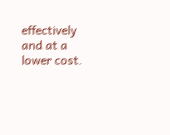effectively and at a lower cost.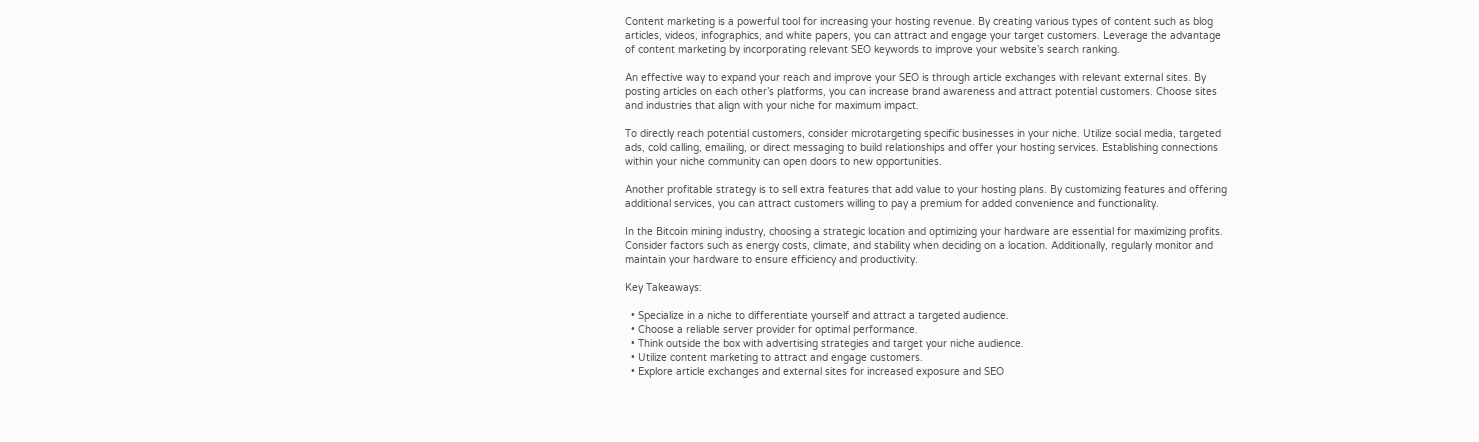Content marketing is a powerful tool for increasing your hosting revenue. By creating various types of content such as blog articles, videos, infographics, and white papers, you can attract and engage your target customers. Leverage the advantage of content marketing by incorporating relevant SEO keywords to improve your website’s search ranking.

An effective way to expand your reach and improve your SEO is through article exchanges with relevant external sites. By posting articles on each other’s platforms, you can increase brand awareness and attract potential customers. Choose sites and industries that align with your niche for maximum impact.

To directly reach potential customers, consider microtargeting specific businesses in your niche. Utilize social media, targeted ads, cold calling, emailing, or direct messaging to build relationships and offer your hosting services. Establishing connections within your niche community can open doors to new opportunities.

Another profitable strategy is to sell extra features that add value to your hosting plans. By customizing features and offering additional services, you can attract customers willing to pay a premium for added convenience and functionality.

In the Bitcoin mining industry, choosing a strategic location and optimizing your hardware are essential for maximizing profits. Consider factors such as energy costs, climate, and stability when deciding on a location. Additionally, regularly monitor and maintain your hardware to ensure efficiency and productivity.

Key Takeaways:

  • Specialize in a niche to differentiate yourself and attract a targeted audience.
  • Choose a reliable server provider for optimal performance.
  • Think outside the box with advertising strategies and target your niche audience.
  • Utilize content marketing to attract and engage customers.
  • Explore article exchanges and external sites for increased exposure and SEO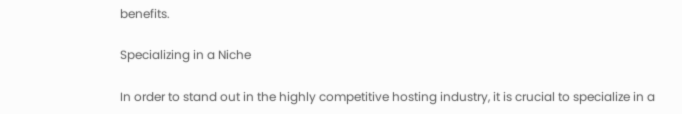benefits.

Specializing in a Niche

In order to stand out in the highly competitive hosting industry, it is crucial to specialize in a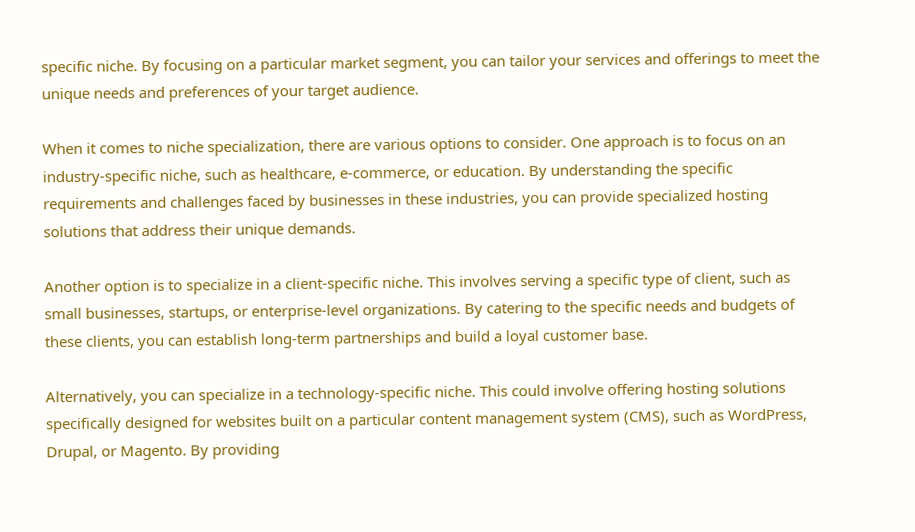specific niche. By focusing on a particular market segment, you can tailor your services and offerings to meet the unique needs and preferences of your target audience.

When it comes to niche specialization, there are various options to consider. One approach is to focus on an industry-specific niche, such as healthcare, e-commerce, or education. By understanding the specific requirements and challenges faced by businesses in these industries, you can provide specialized hosting solutions that address their unique demands.

Another option is to specialize in a client-specific niche. This involves serving a specific type of client, such as small businesses, startups, or enterprise-level organizations. By catering to the specific needs and budgets of these clients, you can establish long-term partnerships and build a loyal customer base.

Alternatively, you can specialize in a technology-specific niche. This could involve offering hosting solutions specifically designed for websites built on a particular content management system (CMS), such as WordPress, Drupal, or Magento. By providing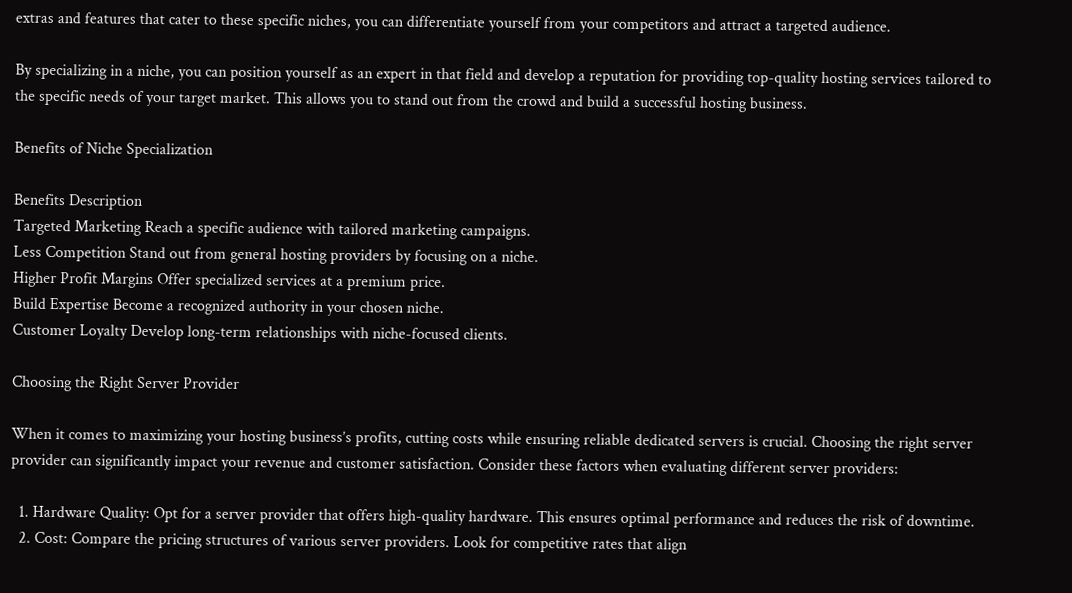extras and features that cater to these specific niches, you can differentiate yourself from your competitors and attract a targeted audience.

By specializing in a niche, you can position yourself as an expert in that field and develop a reputation for providing top-quality hosting services tailored to the specific needs of your target market. This allows you to stand out from the crowd and build a successful hosting business.

Benefits of Niche Specialization

Benefits Description
Targeted Marketing Reach a specific audience with tailored marketing campaigns.
Less Competition Stand out from general hosting providers by focusing on a niche.
Higher Profit Margins Offer specialized services at a premium price.
Build Expertise Become a recognized authority in your chosen niche.
Customer Loyalty Develop long-term relationships with niche-focused clients.

Choosing the Right Server Provider

When it comes to maximizing your hosting business’s profits, cutting costs while ensuring reliable dedicated servers is crucial. Choosing the right server provider can significantly impact your revenue and customer satisfaction. Consider these factors when evaluating different server providers:

  1. Hardware Quality: Opt for a server provider that offers high-quality hardware. This ensures optimal performance and reduces the risk of downtime.
  2. Cost: Compare the pricing structures of various server providers. Look for competitive rates that align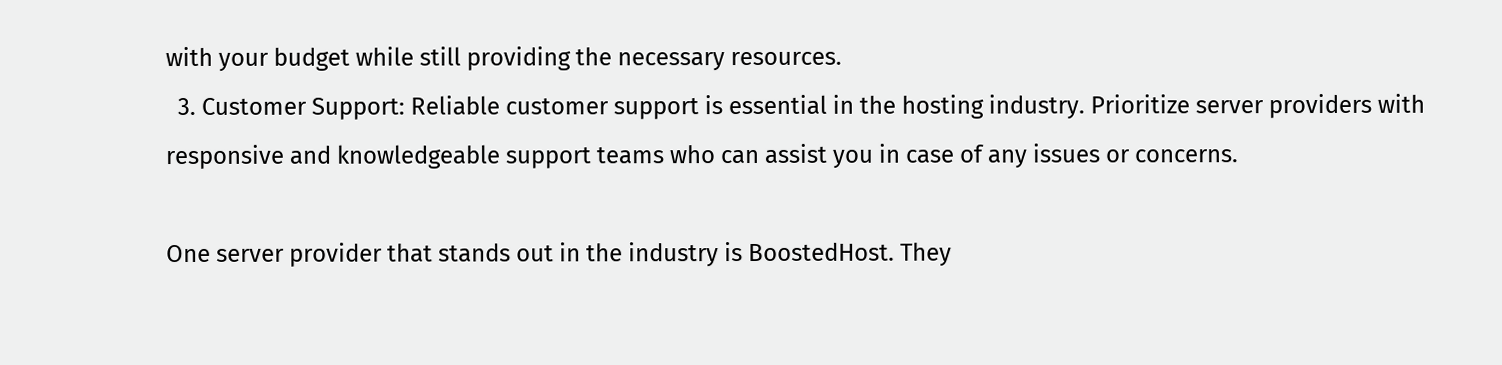with your budget while still providing the necessary resources.
  3. Customer Support: Reliable customer support is essential in the hosting industry. Prioritize server providers with responsive and knowledgeable support teams who can assist you in case of any issues or concerns.

One server provider that stands out in the industry is BoostedHost. They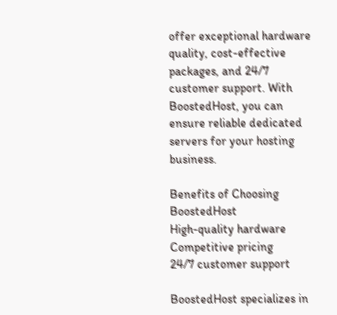offer exceptional hardware quality, cost-effective packages, and 24/7 customer support. With BoostedHost, you can ensure reliable dedicated servers for your hosting business.

Benefits of Choosing BoostedHost
High-quality hardware
Competitive pricing
24/7 customer support

BoostedHost specializes in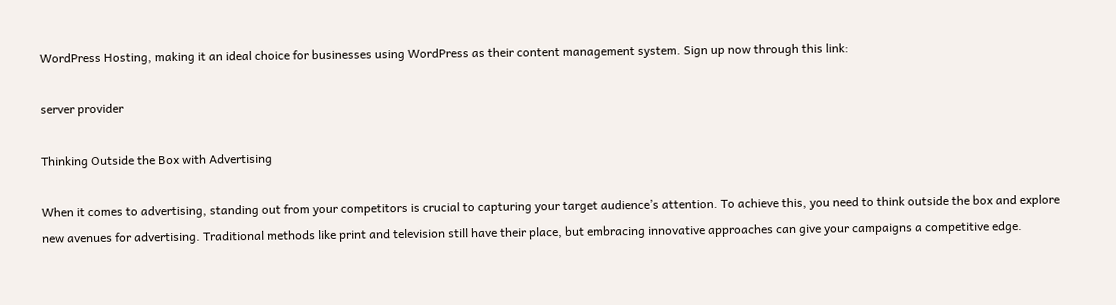WordPress Hosting, making it an ideal choice for businesses using WordPress as their content management system. Sign up now through this link:

server provider

Thinking Outside the Box with Advertising

When it comes to advertising, standing out from your competitors is crucial to capturing your target audience’s attention. To achieve this, you need to think outside the box and explore new avenues for advertising. Traditional methods like print and television still have their place, but embracing innovative approaches can give your campaigns a competitive edge.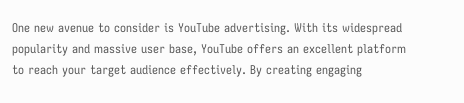One new avenue to consider is YouTube advertising. With its widespread popularity and massive user base, YouTube offers an excellent platform to reach your target audience effectively. By creating engaging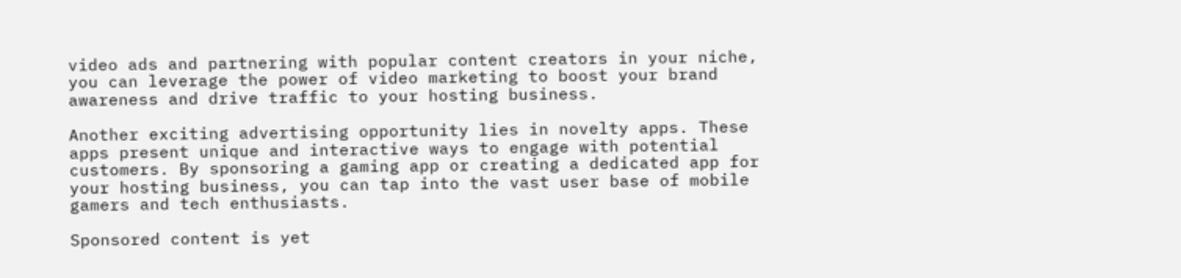video ads and partnering with popular content creators in your niche, you can leverage the power of video marketing to boost your brand awareness and drive traffic to your hosting business.

Another exciting advertising opportunity lies in novelty apps. These apps present unique and interactive ways to engage with potential customers. By sponsoring a gaming app or creating a dedicated app for your hosting business, you can tap into the vast user base of mobile gamers and tech enthusiasts.

Sponsored content is yet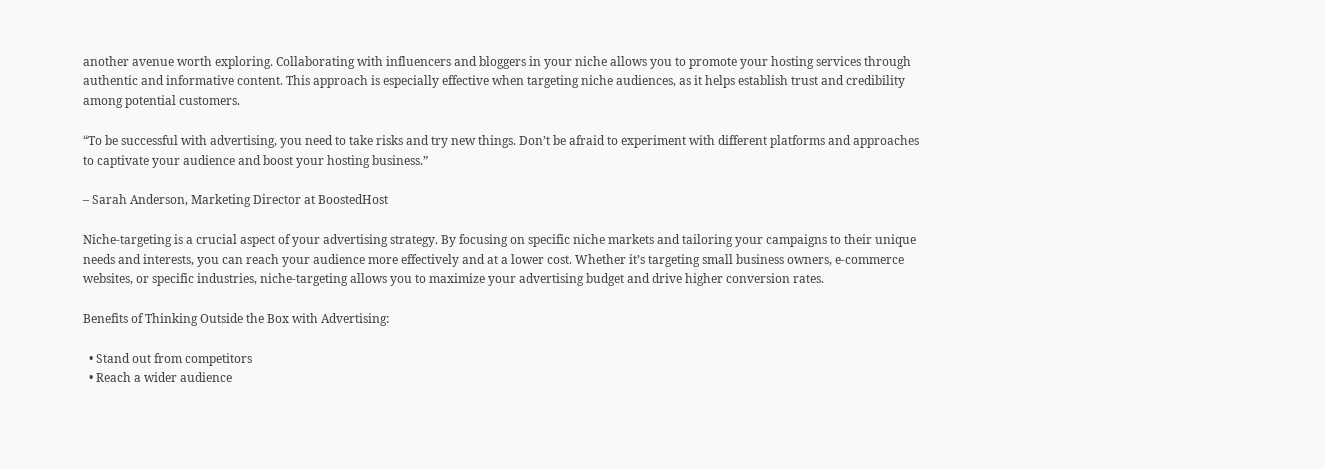another avenue worth exploring. Collaborating with influencers and bloggers in your niche allows you to promote your hosting services through authentic and informative content. This approach is especially effective when targeting niche audiences, as it helps establish trust and credibility among potential customers.

“To be successful with advertising, you need to take risks and try new things. Don’t be afraid to experiment with different platforms and approaches to captivate your audience and boost your hosting business.”

– Sarah Anderson, Marketing Director at BoostedHost

Niche-targeting is a crucial aspect of your advertising strategy. By focusing on specific niche markets and tailoring your campaigns to their unique needs and interests, you can reach your audience more effectively and at a lower cost. Whether it’s targeting small business owners, e-commerce websites, or specific industries, niche-targeting allows you to maximize your advertising budget and drive higher conversion rates.

Benefits of Thinking Outside the Box with Advertising:

  • Stand out from competitors
  • Reach a wider audience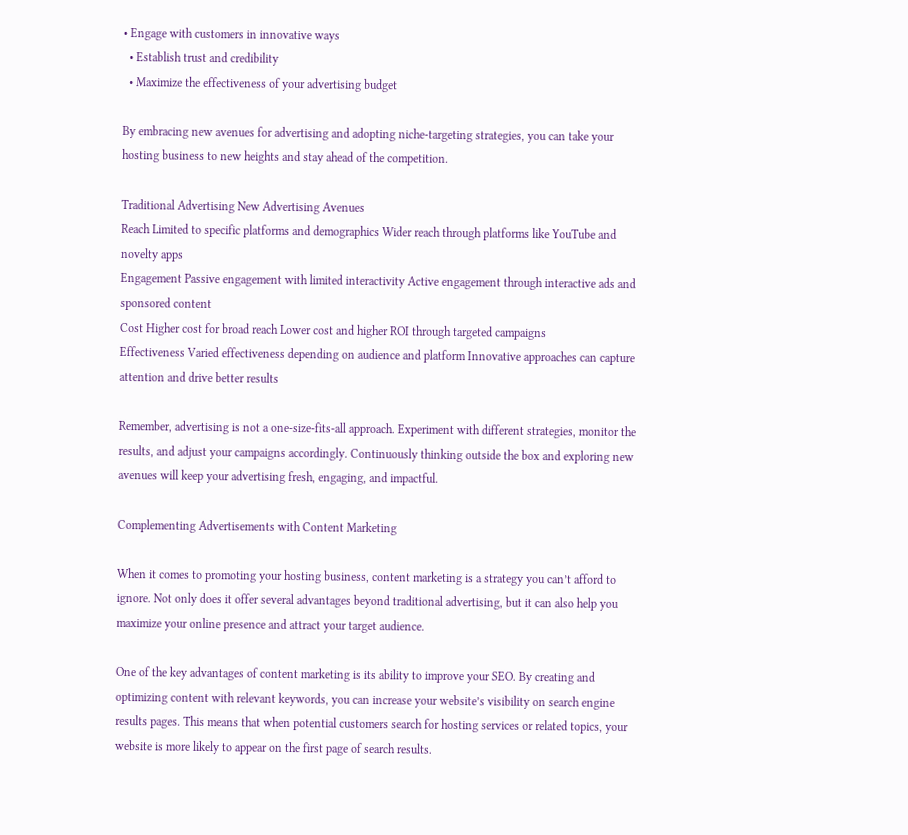• Engage with customers in innovative ways
  • Establish trust and credibility
  • Maximize the effectiveness of your advertising budget

By embracing new avenues for advertising and adopting niche-targeting strategies, you can take your hosting business to new heights and stay ahead of the competition.

Traditional Advertising New Advertising Avenues
Reach Limited to specific platforms and demographics Wider reach through platforms like YouTube and novelty apps
Engagement Passive engagement with limited interactivity Active engagement through interactive ads and sponsored content
Cost Higher cost for broad reach Lower cost and higher ROI through targeted campaigns
Effectiveness Varied effectiveness depending on audience and platform Innovative approaches can capture attention and drive better results

Remember, advertising is not a one-size-fits-all approach. Experiment with different strategies, monitor the results, and adjust your campaigns accordingly. Continuously thinking outside the box and exploring new avenues will keep your advertising fresh, engaging, and impactful.

Complementing Advertisements with Content Marketing

When it comes to promoting your hosting business, content marketing is a strategy you can’t afford to ignore. Not only does it offer several advantages beyond traditional advertising, but it can also help you maximize your online presence and attract your target audience.

One of the key advantages of content marketing is its ability to improve your SEO. By creating and optimizing content with relevant keywords, you can increase your website’s visibility on search engine results pages. This means that when potential customers search for hosting services or related topics, your website is more likely to appear on the first page of search results.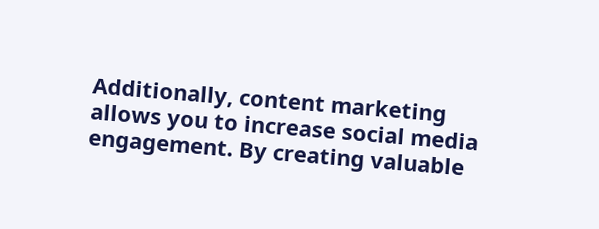Additionally, content marketing allows you to increase social media engagement. By creating valuable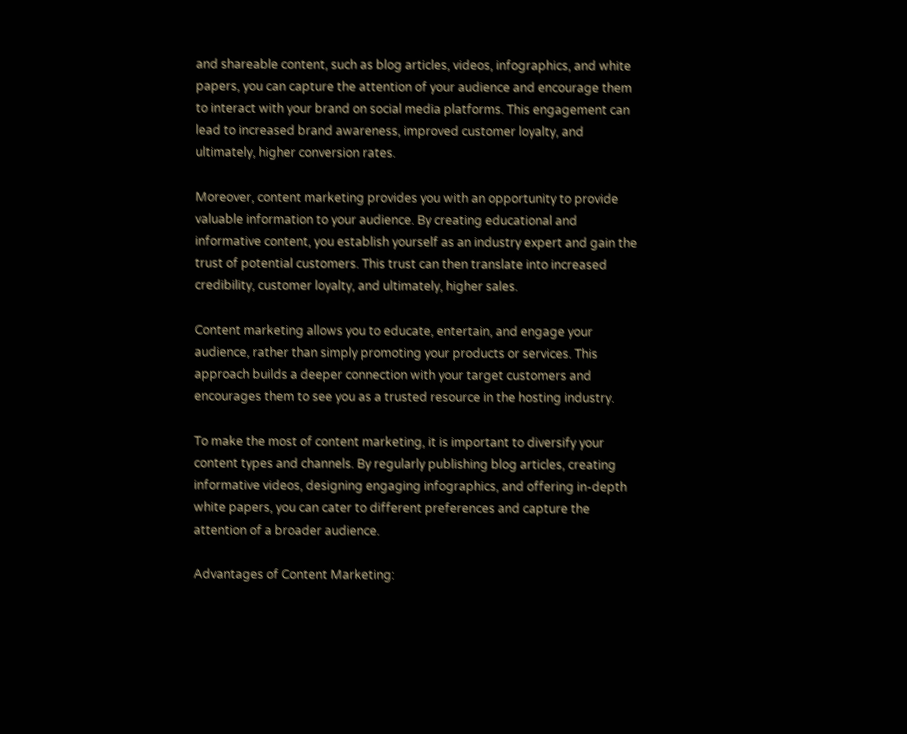and shareable content, such as blog articles, videos, infographics, and white papers, you can capture the attention of your audience and encourage them to interact with your brand on social media platforms. This engagement can lead to increased brand awareness, improved customer loyalty, and ultimately, higher conversion rates.

Moreover, content marketing provides you with an opportunity to provide valuable information to your audience. By creating educational and informative content, you establish yourself as an industry expert and gain the trust of potential customers. This trust can then translate into increased credibility, customer loyalty, and ultimately, higher sales.

Content marketing allows you to educate, entertain, and engage your audience, rather than simply promoting your products or services. This approach builds a deeper connection with your target customers and encourages them to see you as a trusted resource in the hosting industry.

To make the most of content marketing, it is important to diversify your content types and channels. By regularly publishing blog articles, creating informative videos, designing engaging infographics, and offering in-depth white papers, you can cater to different preferences and capture the attention of a broader audience.

Advantages of Content Marketing: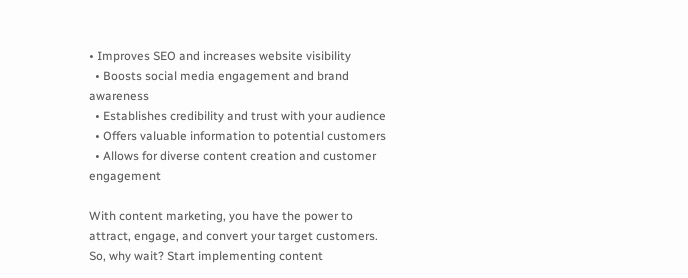• Improves SEO and increases website visibility
  • Boosts social media engagement and brand awareness
  • Establishes credibility and trust with your audience
  • Offers valuable information to potential customers
  • Allows for diverse content creation and customer engagement

With content marketing, you have the power to attract, engage, and convert your target customers. So, why wait? Start implementing content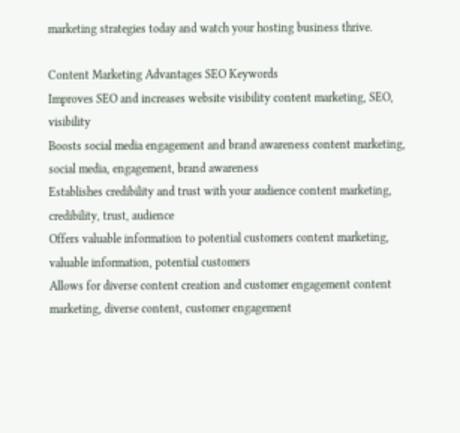marketing strategies today and watch your hosting business thrive.

Content Marketing Advantages SEO Keywords
Improves SEO and increases website visibility content marketing, SEO, visibility
Boosts social media engagement and brand awareness content marketing, social media, engagement, brand awareness
Establishes credibility and trust with your audience content marketing, credibility, trust, audience
Offers valuable information to potential customers content marketing, valuable information, potential customers
Allows for diverse content creation and customer engagement content marketing, diverse content, customer engagement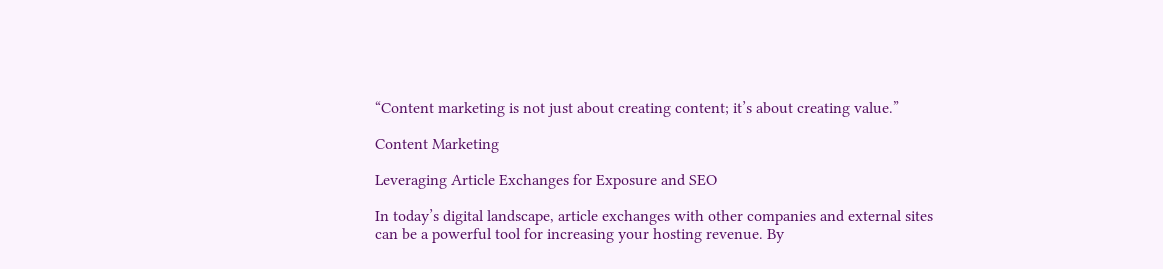“Content marketing is not just about creating content; it’s about creating value.”

Content Marketing

Leveraging Article Exchanges for Exposure and SEO

In today’s digital landscape, article exchanges with other companies and external sites can be a powerful tool for increasing your hosting revenue. By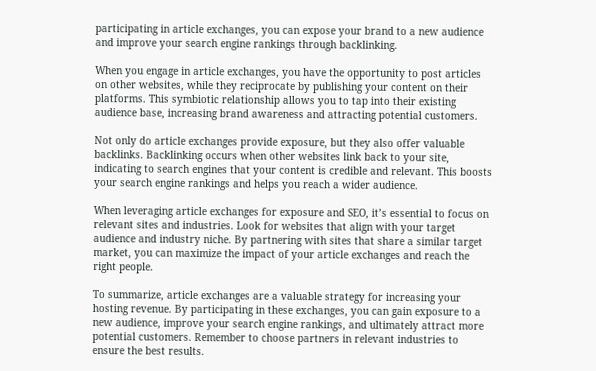participating in article exchanges, you can expose your brand to a new audience and improve your search engine rankings through backlinking.

When you engage in article exchanges, you have the opportunity to post articles on other websites, while they reciprocate by publishing your content on their platforms. This symbiotic relationship allows you to tap into their existing audience base, increasing brand awareness and attracting potential customers.

Not only do article exchanges provide exposure, but they also offer valuable backlinks. Backlinking occurs when other websites link back to your site, indicating to search engines that your content is credible and relevant. This boosts your search engine rankings and helps you reach a wider audience.

When leveraging article exchanges for exposure and SEO, it’s essential to focus on relevant sites and industries. Look for websites that align with your target audience and industry niche. By partnering with sites that share a similar target market, you can maximize the impact of your article exchanges and reach the right people.

To summarize, article exchanges are a valuable strategy for increasing your hosting revenue. By participating in these exchanges, you can gain exposure to a new audience, improve your search engine rankings, and ultimately attract more potential customers. Remember to choose partners in relevant industries to ensure the best results.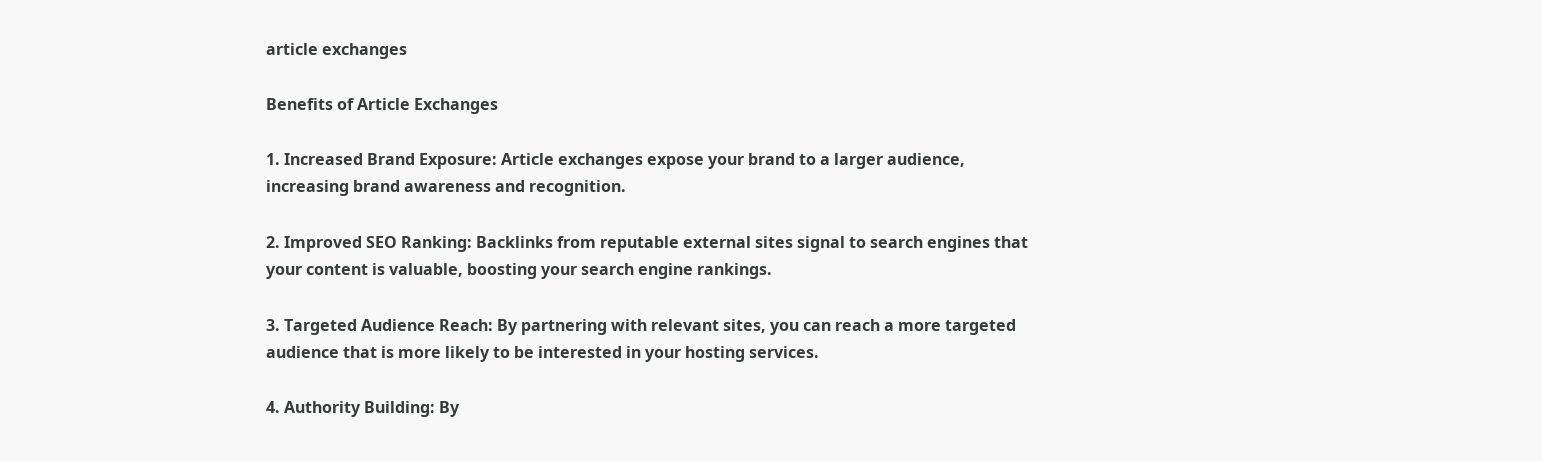article exchanges

Benefits of Article Exchanges

1. Increased Brand Exposure: Article exchanges expose your brand to a larger audience, increasing brand awareness and recognition.

2. Improved SEO Ranking: Backlinks from reputable external sites signal to search engines that your content is valuable, boosting your search engine rankings.

3. Targeted Audience Reach: By partnering with relevant sites, you can reach a more targeted audience that is more likely to be interested in your hosting services.

4. Authority Building: By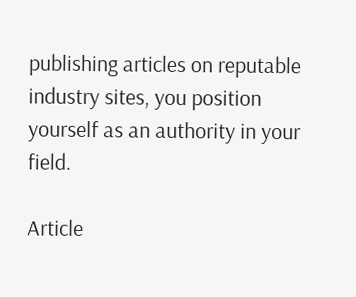publishing articles on reputable industry sites, you position yourself as an authority in your field.

Article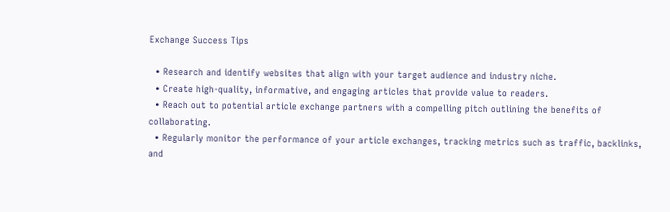Exchange Success Tips

  • Research and identify websites that align with your target audience and industry niche.
  • Create high-quality, informative, and engaging articles that provide value to readers.
  • Reach out to potential article exchange partners with a compelling pitch outlining the benefits of collaborating.
  • Regularly monitor the performance of your article exchanges, tracking metrics such as traffic, backlinks, and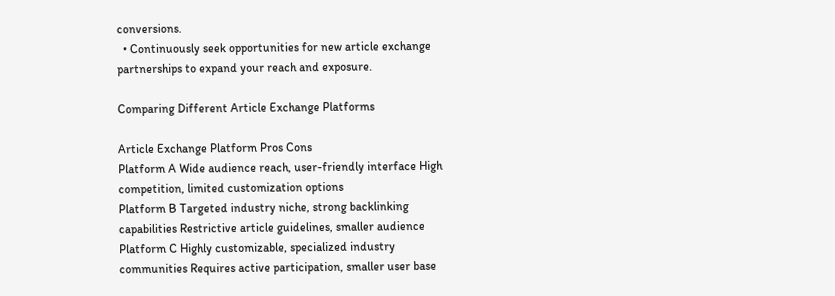conversions.
  • Continuously seek opportunities for new article exchange partnerships to expand your reach and exposure.

Comparing Different Article Exchange Platforms

Article Exchange Platform Pros Cons
Platform A Wide audience reach, user-friendly interface High competition, limited customization options
Platform B Targeted industry niche, strong backlinking capabilities Restrictive article guidelines, smaller audience
Platform C Highly customizable, specialized industry communities Requires active participation, smaller user base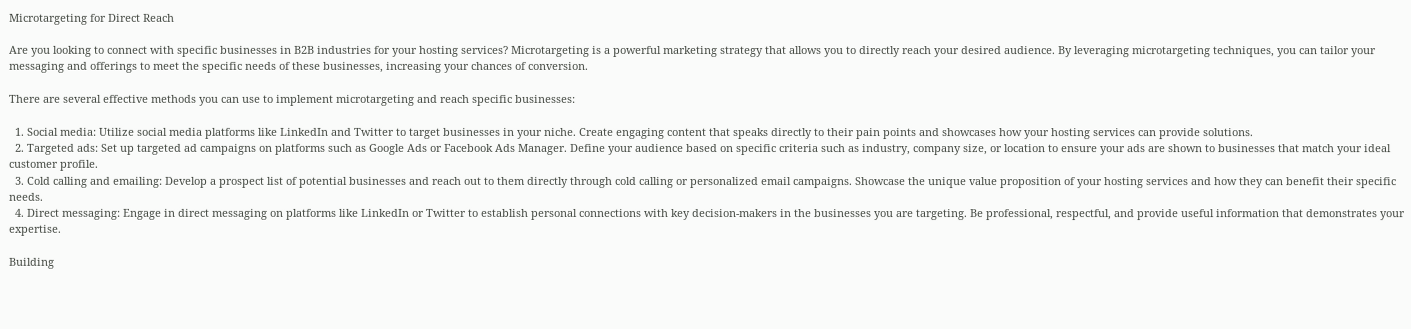Microtargeting for Direct Reach

Are you looking to connect with specific businesses in B2B industries for your hosting services? Microtargeting is a powerful marketing strategy that allows you to directly reach your desired audience. By leveraging microtargeting techniques, you can tailor your messaging and offerings to meet the specific needs of these businesses, increasing your chances of conversion.

There are several effective methods you can use to implement microtargeting and reach specific businesses:

  1. Social media: Utilize social media platforms like LinkedIn and Twitter to target businesses in your niche. Create engaging content that speaks directly to their pain points and showcases how your hosting services can provide solutions.
  2. Targeted ads: Set up targeted ad campaigns on platforms such as Google Ads or Facebook Ads Manager. Define your audience based on specific criteria such as industry, company size, or location to ensure your ads are shown to businesses that match your ideal customer profile.
  3. Cold calling and emailing: Develop a prospect list of potential businesses and reach out to them directly through cold calling or personalized email campaigns. Showcase the unique value proposition of your hosting services and how they can benefit their specific needs.
  4. Direct messaging: Engage in direct messaging on platforms like LinkedIn or Twitter to establish personal connections with key decision-makers in the businesses you are targeting. Be professional, respectful, and provide useful information that demonstrates your expertise.

Building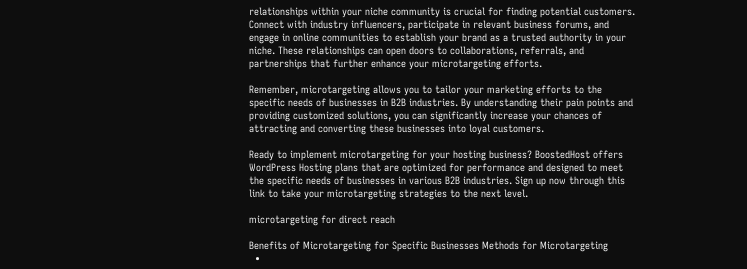relationships within your niche community is crucial for finding potential customers. Connect with industry influencers, participate in relevant business forums, and engage in online communities to establish your brand as a trusted authority in your niche. These relationships can open doors to collaborations, referrals, and partnerships that further enhance your microtargeting efforts.

Remember, microtargeting allows you to tailor your marketing efforts to the specific needs of businesses in B2B industries. By understanding their pain points and providing customized solutions, you can significantly increase your chances of attracting and converting these businesses into loyal customers.

Ready to implement microtargeting for your hosting business? BoostedHost offers WordPress Hosting plans that are optimized for performance and designed to meet the specific needs of businesses in various B2B industries. Sign up now through this link to take your microtargeting strategies to the next level.

microtargeting for direct reach

Benefits of Microtargeting for Specific Businesses Methods for Microtargeting
  •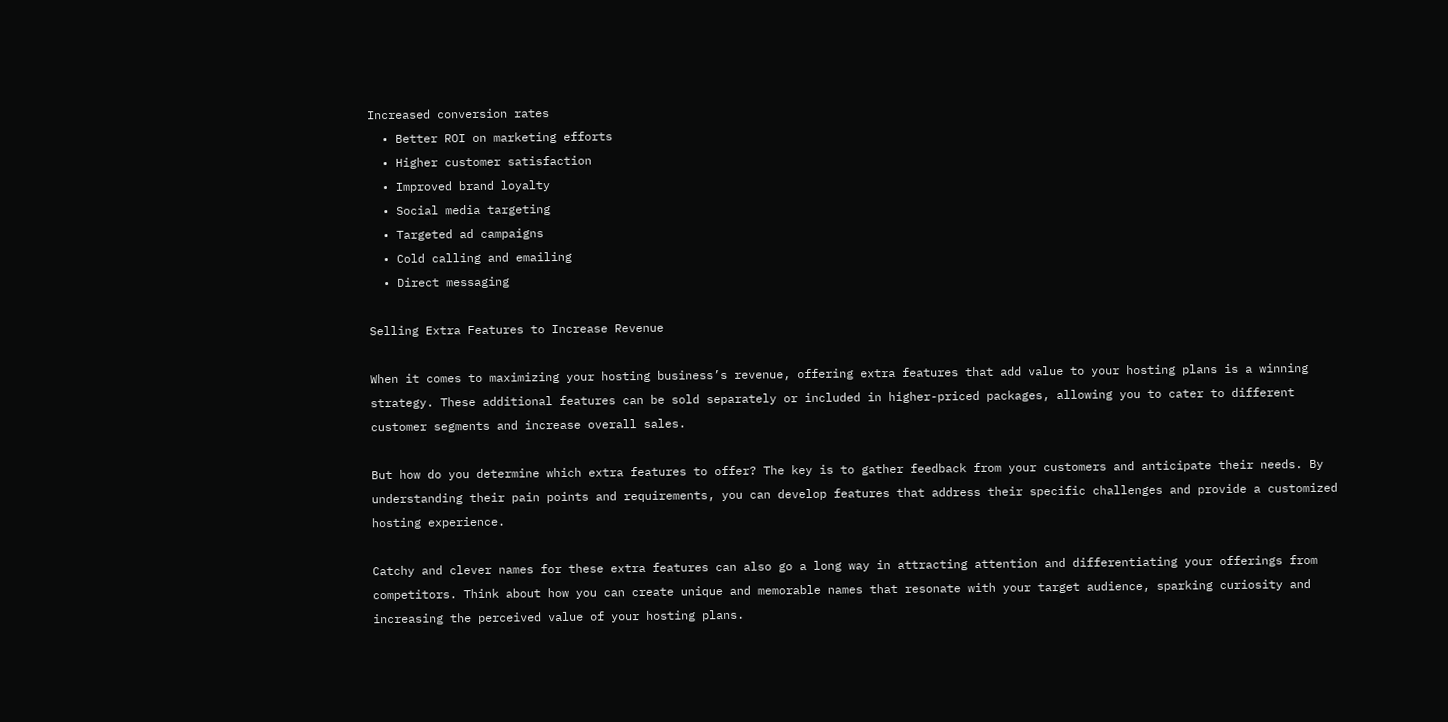Increased conversion rates
  • Better ROI on marketing efforts
  • Higher customer satisfaction
  • Improved brand loyalty
  • Social media targeting
  • Targeted ad campaigns
  • Cold calling and emailing
  • Direct messaging

Selling Extra Features to Increase Revenue

When it comes to maximizing your hosting business’s revenue, offering extra features that add value to your hosting plans is a winning strategy. These additional features can be sold separately or included in higher-priced packages, allowing you to cater to different customer segments and increase overall sales.

But how do you determine which extra features to offer? The key is to gather feedback from your customers and anticipate their needs. By understanding their pain points and requirements, you can develop features that address their specific challenges and provide a customized hosting experience.

Catchy and clever names for these extra features can also go a long way in attracting attention and differentiating your offerings from competitors. Think about how you can create unique and memorable names that resonate with your target audience, sparking curiosity and increasing the perceived value of your hosting plans.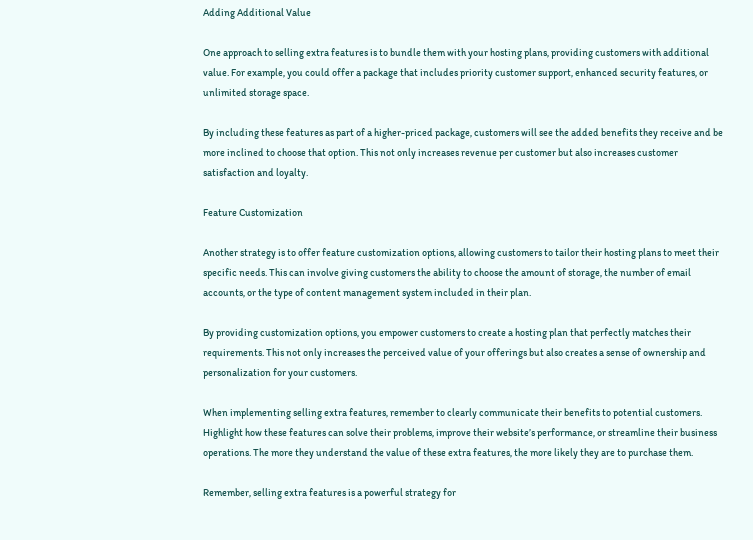Adding Additional Value

One approach to selling extra features is to bundle them with your hosting plans, providing customers with additional value. For example, you could offer a package that includes priority customer support, enhanced security features, or unlimited storage space.

By including these features as part of a higher-priced package, customers will see the added benefits they receive and be more inclined to choose that option. This not only increases revenue per customer but also increases customer satisfaction and loyalty.

Feature Customization

Another strategy is to offer feature customization options, allowing customers to tailor their hosting plans to meet their specific needs. This can involve giving customers the ability to choose the amount of storage, the number of email accounts, or the type of content management system included in their plan.

By providing customization options, you empower customers to create a hosting plan that perfectly matches their requirements. This not only increases the perceived value of your offerings but also creates a sense of ownership and personalization for your customers.

When implementing selling extra features, remember to clearly communicate their benefits to potential customers. Highlight how these features can solve their problems, improve their website’s performance, or streamline their business operations. The more they understand the value of these extra features, the more likely they are to purchase them.

Remember, selling extra features is a powerful strategy for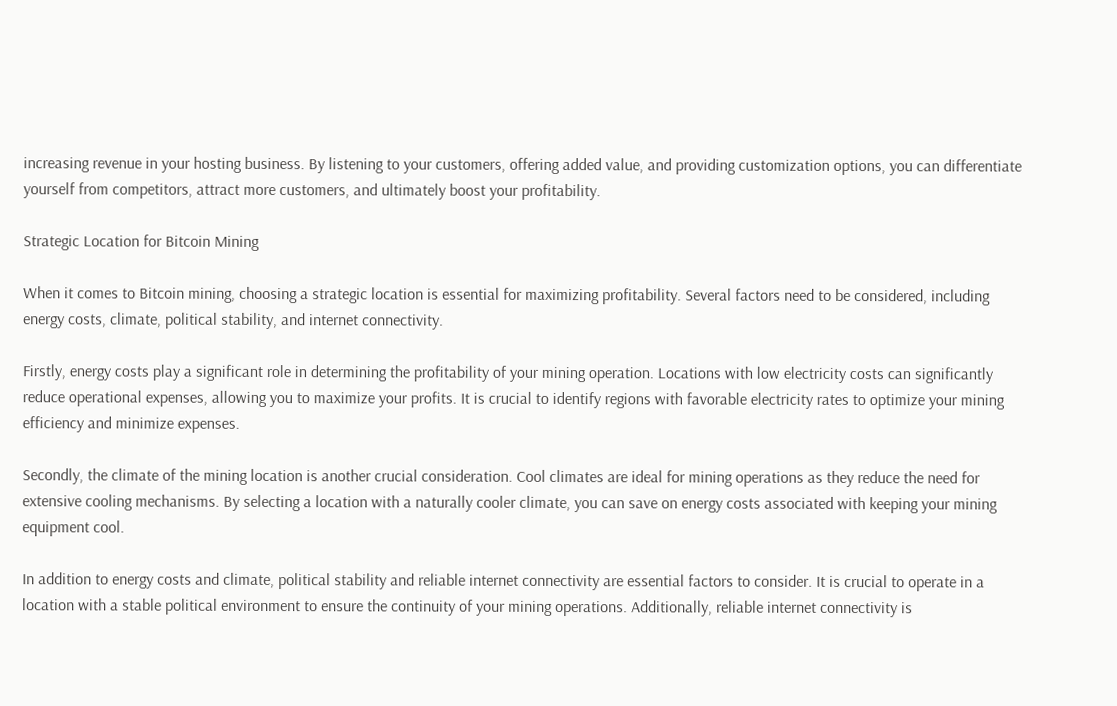increasing revenue in your hosting business. By listening to your customers, offering added value, and providing customization options, you can differentiate yourself from competitors, attract more customers, and ultimately boost your profitability.

Strategic Location for Bitcoin Mining

When it comes to Bitcoin mining, choosing a strategic location is essential for maximizing profitability. Several factors need to be considered, including energy costs, climate, political stability, and internet connectivity.

Firstly, energy costs play a significant role in determining the profitability of your mining operation. Locations with low electricity costs can significantly reduce operational expenses, allowing you to maximize your profits. It is crucial to identify regions with favorable electricity rates to optimize your mining efficiency and minimize expenses.

Secondly, the climate of the mining location is another crucial consideration. Cool climates are ideal for mining operations as they reduce the need for extensive cooling mechanisms. By selecting a location with a naturally cooler climate, you can save on energy costs associated with keeping your mining equipment cool.

In addition to energy costs and climate, political stability and reliable internet connectivity are essential factors to consider. It is crucial to operate in a location with a stable political environment to ensure the continuity of your mining operations. Additionally, reliable internet connectivity is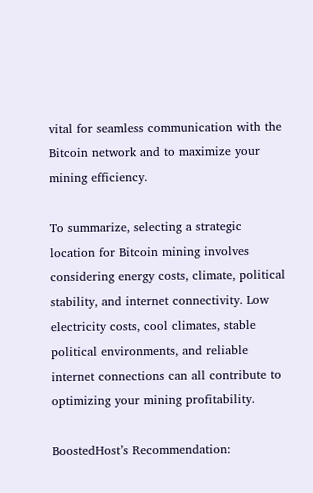vital for seamless communication with the Bitcoin network and to maximize your mining efficiency.

To summarize, selecting a strategic location for Bitcoin mining involves considering energy costs, climate, political stability, and internet connectivity. Low electricity costs, cool climates, stable political environments, and reliable internet connections can all contribute to optimizing your mining profitability.

BoostedHost’s Recommendation: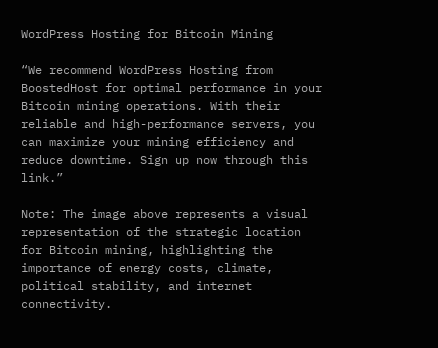WordPress Hosting for Bitcoin Mining

“We recommend WordPress Hosting from BoostedHost for optimal performance in your Bitcoin mining operations. With their reliable and high-performance servers, you can maximize your mining efficiency and reduce downtime. Sign up now through this link.”

Note: The image above represents a visual representation of the strategic location for Bitcoin mining, highlighting the importance of energy costs, climate, political stability, and internet connectivity.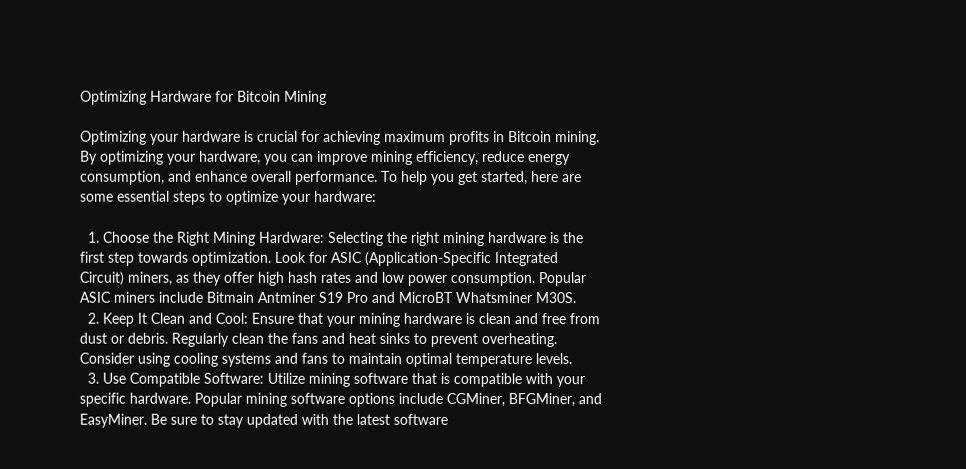Optimizing Hardware for Bitcoin Mining

Optimizing your hardware is crucial for achieving maximum profits in Bitcoin mining. By optimizing your hardware, you can improve mining efficiency, reduce energy consumption, and enhance overall performance. To help you get started, here are some essential steps to optimize your hardware:

  1. Choose the Right Mining Hardware: Selecting the right mining hardware is the first step towards optimization. Look for ASIC (Application-Specific Integrated Circuit) miners, as they offer high hash rates and low power consumption. Popular ASIC miners include Bitmain Antminer S19 Pro and MicroBT Whatsminer M30S.
  2. Keep It Clean and Cool: Ensure that your mining hardware is clean and free from dust or debris. Regularly clean the fans and heat sinks to prevent overheating. Consider using cooling systems and fans to maintain optimal temperature levels.
  3. Use Compatible Software: Utilize mining software that is compatible with your specific hardware. Popular mining software options include CGMiner, BFGMiner, and EasyMiner. Be sure to stay updated with the latest software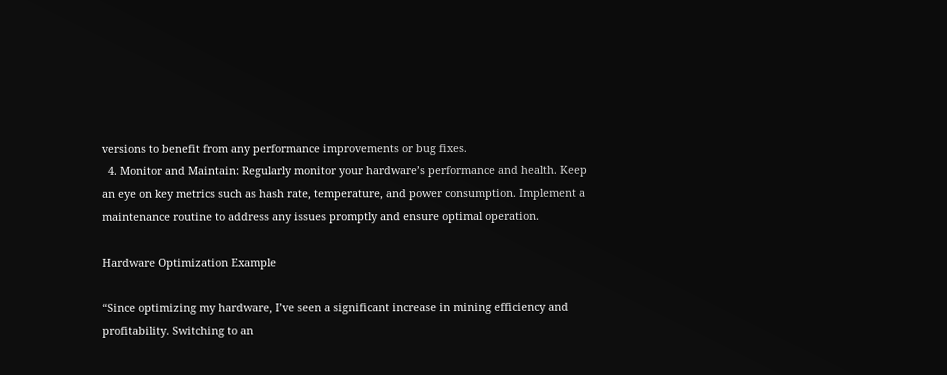versions to benefit from any performance improvements or bug fixes.
  4. Monitor and Maintain: Regularly monitor your hardware’s performance and health. Keep an eye on key metrics such as hash rate, temperature, and power consumption. Implement a maintenance routine to address any issues promptly and ensure optimal operation.

Hardware Optimization Example

“Since optimizing my hardware, I’ve seen a significant increase in mining efficiency and profitability. Switching to an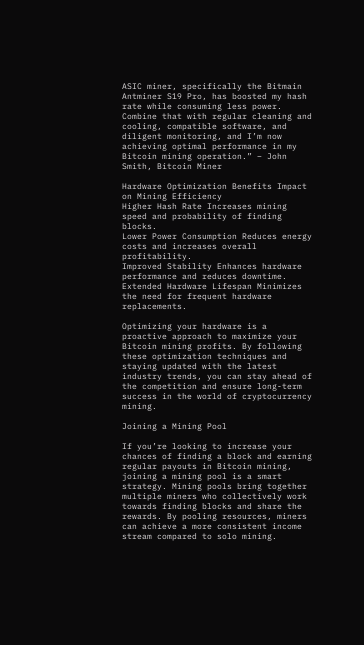ASIC miner, specifically the Bitmain Antminer S19 Pro, has boosted my hash rate while consuming less power. Combine that with regular cleaning and cooling, compatible software, and diligent monitoring, and I’m now achieving optimal performance in my Bitcoin mining operation.” – John Smith, Bitcoin Miner

Hardware Optimization Benefits Impact on Mining Efficiency
Higher Hash Rate Increases mining speed and probability of finding blocks.
Lower Power Consumption Reduces energy costs and increases overall profitability.
Improved Stability Enhances hardware performance and reduces downtime.
Extended Hardware Lifespan Minimizes the need for frequent hardware replacements.

Optimizing your hardware is a proactive approach to maximize your Bitcoin mining profits. By following these optimization techniques and staying updated with the latest industry trends, you can stay ahead of the competition and ensure long-term success in the world of cryptocurrency mining.

Joining a Mining Pool

If you’re looking to increase your chances of finding a block and earning regular payouts in Bitcoin mining, joining a mining pool is a smart strategy. Mining pools bring together multiple miners who collectively work towards finding blocks and share the rewards. By pooling resources, miners can achieve a more consistent income stream compared to solo mining.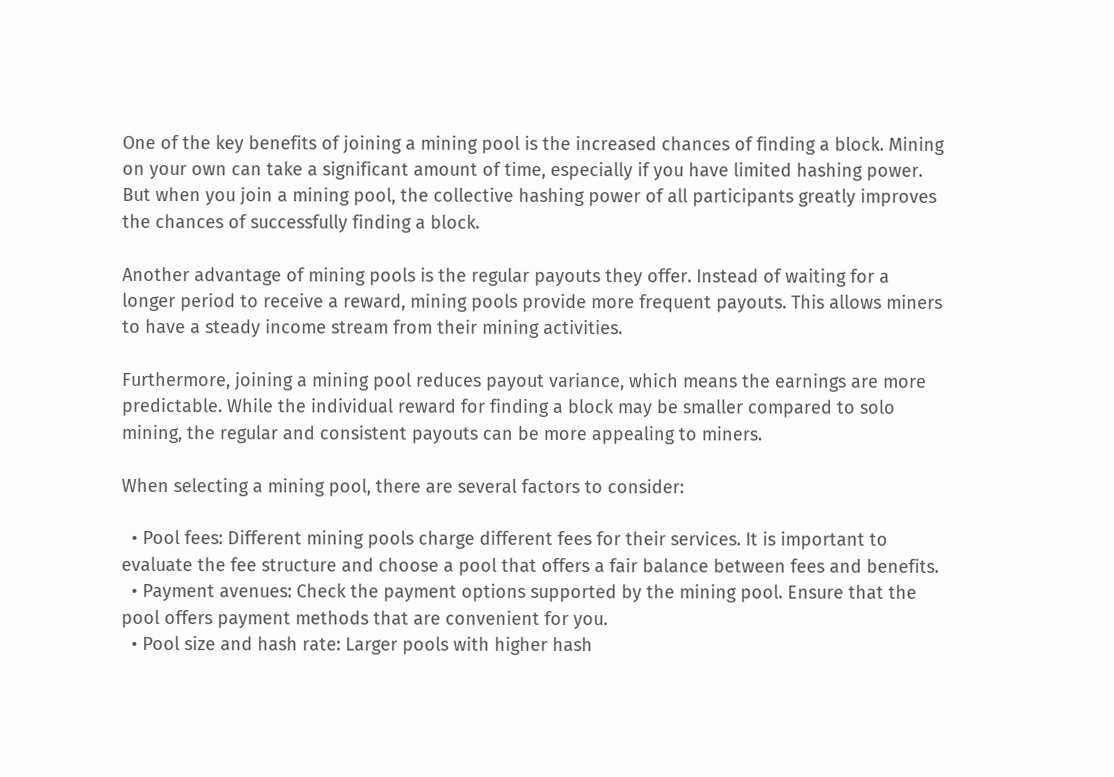One of the key benefits of joining a mining pool is the increased chances of finding a block. Mining on your own can take a significant amount of time, especially if you have limited hashing power. But when you join a mining pool, the collective hashing power of all participants greatly improves the chances of successfully finding a block.

Another advantage of mining pools is the regular payouts they offer. Instead of waiting for a longer period to receive a reward, mining pools provide more frequent payouts. This allows miners to have a steady income stream from their mining activities.

Furthermore, joining a mining pool reduces payout variance, which means the earnings are more predictable. While the individual reward for finding a block may be smaller compared to solo mining, the regular and consistent payouts can be more appealing to miners.

When selecting a mining pool, there are several factors to consider:

  • Pool fees: Different mining pools charge different fees for their services. It is important to evaluate the fee structure and choose a pool that offers a fair balance between fees and benefits.
  • Payment avenues: Check the payment options supported by the mining pool. Ensure that the pool offers payment methods that are convenient for you.
  • Pool size and hash rate: Larger pools with higher hash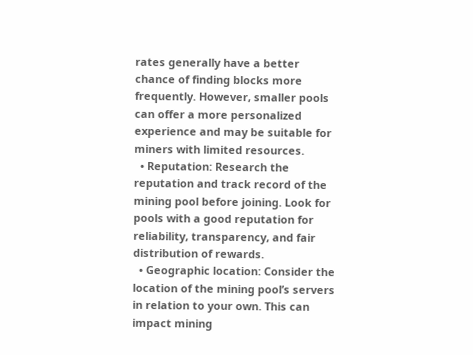rates generally have a better chance of finding blocks more frequently. However, smaller pools can offer a more personalized experience and may be suitable for miners with limited resources.
  • Reputation: Research the reputation and track record of the mining pool before joining. Look for pools with a good reputation for reliability, transparency, and fair distribution of rewards.
  • Geographic location: Consider the location of the mining pool’s servers in relation to your own. This can impact mining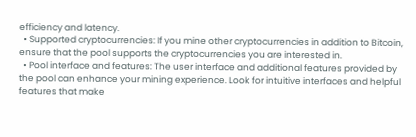efficiency and latency.
  • Supported cryptocurrencies: If you mine other cryptocurrencies in addition to Bitcoin, ensure that the pool supports the cryptocurrencies you are interested in.
  • Pool interface and features: The user interface and additional features provided by the pool can enhance your mining experience. Look for intuitive interfaces and helpful features that make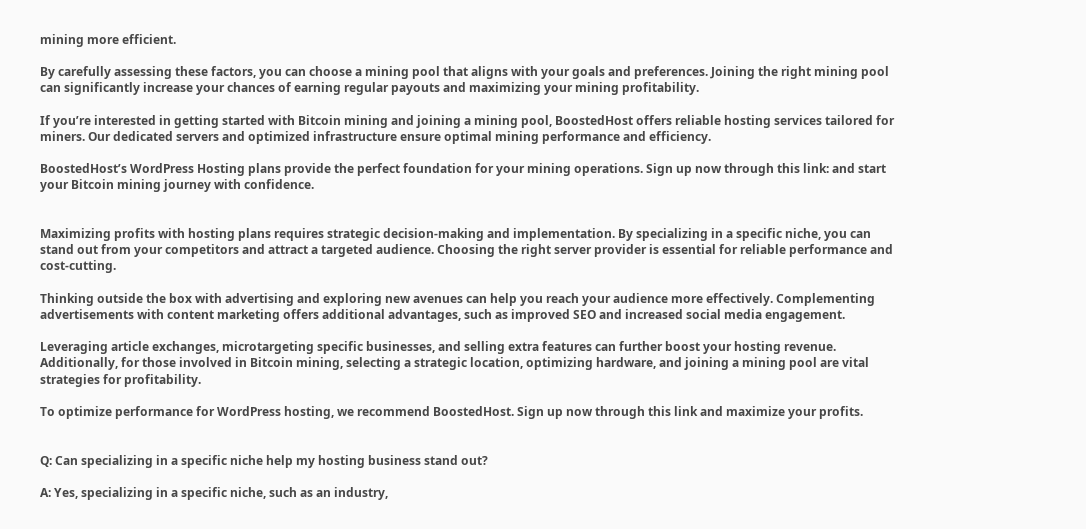mining more efficient.

By carefully assessing these factors, you can choose a mining pool that aligns with your goals and preferences. Joining the right mining pool can significantly increase your chances of earning regular payouts and maximizing your mining profitability.

If you’re interested in getting started with Bitcoin mining and joining a mining pool, BoostedHost offers reliable hosting services tailored for miners. Our dedicated servers and optimized infrastructure ensure optimal mining performance and efficiency.

BoostedHost’s WordPress Hosting plans provide the perfect foundation for your mining operations. Sign up now through this link: and start your Bitcoin mining journey with confidence.


Maximizing profits with hosting plans requires strategic decision-making and implementation. By specializing in a specific niche, you can stand out from your competitors and attract a targeted audience. Choosing the right server provider is essential for reliable performance and cost-cutting.

Thinking outside the box with advertising and exploring new avenues can help you reach your audience more effectively. Complementing advertisements with content marketing offers additional advantages, such as improved SEO and increased social media engagement.

Leveraging article exchanges, microtargeting specific businesses, and selling extra features can further boost your hosting revenue. Additionally, for those involved in Bitcoin mining, selecting a strategic location, optimizing hardware, and joining a mining pool are vital strategies for profitability.

To optimize performance for WordPress hosting, we recommend BoostedHost. Sign up now through this link and maximize your profits.


Q: Can specializing in a specific niche help my hosting business stand out?

A: Yes, specializing in a specific niche, such as an industry,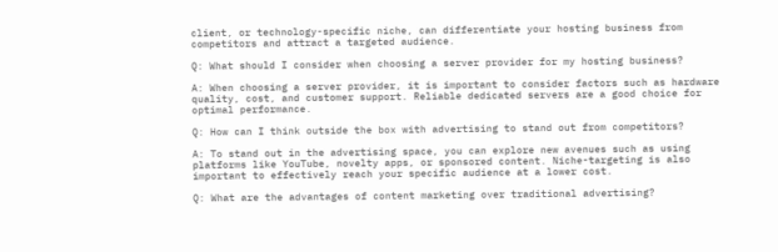client, or technology-specific niche, can differentiate your hosting business from competitors and attract a targeted audience.

Q: What should I consider when choosing a server provider for my hosting business?

A: When choosing a server provider, it is important to consider factors such as hardware quality, cost, and customer support. Reliable dedicated servers are a good choice for optimal performance.

Q: How can I think outside the box with advertising to stand out from competitors?

A: To stand out in the advertising space, you can explore new avenues such as using platforms like YouTube, novelty apps, or sponsored content. Niche-targeting is also important to effectively reach your specific audience at a lower cost.

Q: What are the advantages of content marketing over traditional advertising?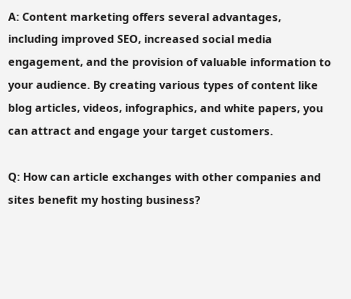A: Content marketing offers several advantages, including improved SEO, increased social media engagement, and the provision of valuable information to your audience. By creating various types of content like blog articles, videos, infographics, and white papers, you can attract and engage your target customers.

Q: How can article exchanges with other companies and sites benefit my hosting business?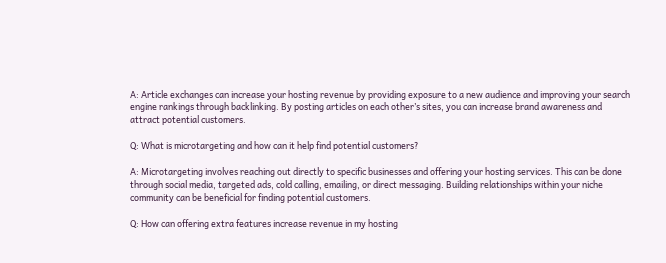A: Article exchanges can increase your hosting revenue by providing exposure to a new audience and improving your search engine rankings through backlinking. By posting articles on each other’s sites, you can increase brand awareness and attract potential customers.

Q: What is microtargeting and how can it help find potential customers?

A: Microtargeting involves reaching out directly to specific businesses and offering your hosting services. This can be done through social media, targeted ads, cold calling, emailing, or direct messaging. Building relationships within your niche community can be beneficial for finding potential customers.

Q: How can offering extra features increase revenue in my hosting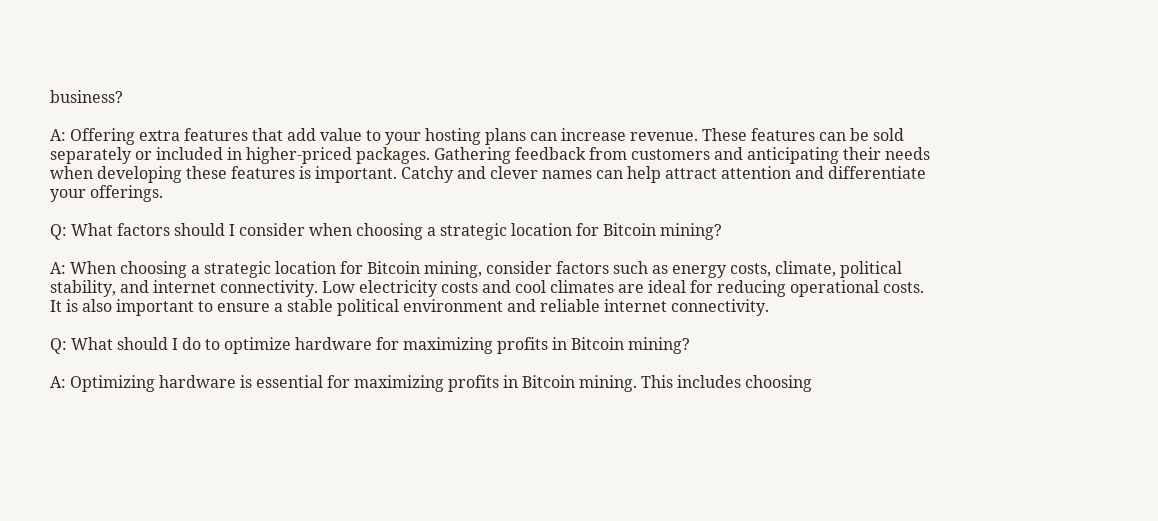business?

A: Offering extra features that add value to your hosting plans can increase revenue. These features can be sold separately or included in higher-priced packages. Gathering feedback from customers and anticipating their needs when developing these features is important. Catchy and clever names can help attract attention and differentiate your offerings.

Q: What factors should I consider when choosing a strategic location for Bitcoin mining?

A: When choosing a strategic location for Bitcoin mining, consider factors such as energy costs, climate, political stability, and internet connectivity. Low electricity costs and cool climates are ideal for reducing operational costs. It is also important to ensure a stable political environment and reliable internet connectivity.

Q: What should I do to optimize hardware for maximizing profits in Bitcoin mining?

A: Optimizing hardware is essential for maximizing profits in Bitcoin mining. This includes choosing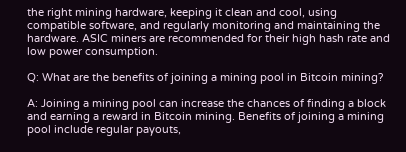the right mining hardware, keeping it clean and cool, using compatible software, and regularly monitoring and maintaining the hardware. ASIC miners are recommended for their high hash rate and low power consumption.

Q: What are the benefits of joining a mining pool in Bitcoin mining?

A: Joining a mining pool can increase the chances of finding a block and earning a reward in Bitcoin mining. Benefits of joining a mining pool include regular payouts,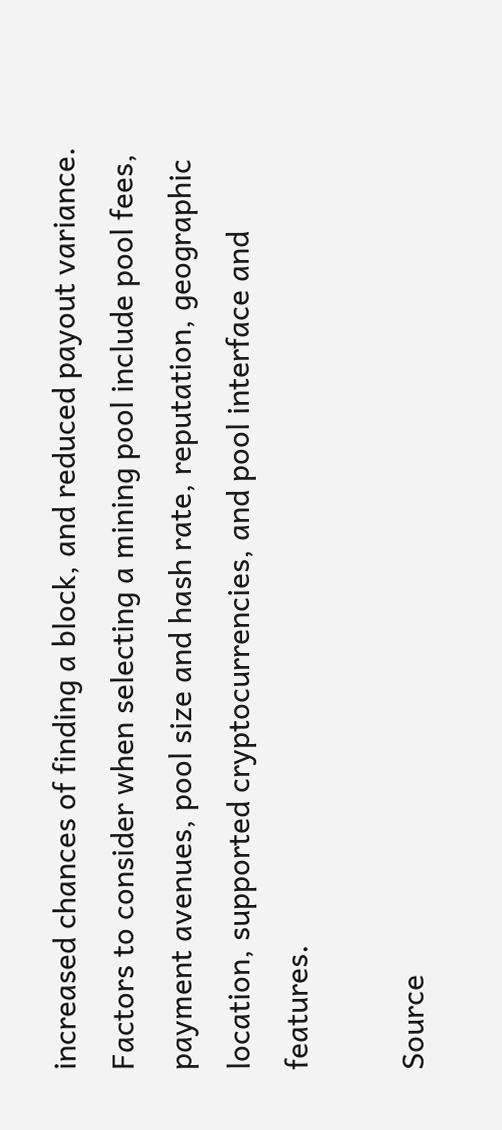increased chances of finding a block, and reduced payout variance. Factors to consider when selecting a mining pool include pool fees, payment avenues, pool size and hash rate, reputation, geographic location, supported cryptocurrencies, and pool interface and features.

Source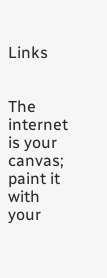Links


The internet is your canvas; paint it with your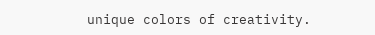unique colors of creativity.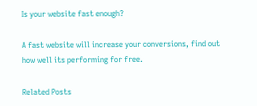Is your website fast enough?

A fast website will increase your conversions, find out how well its performing for free.

Related Posts